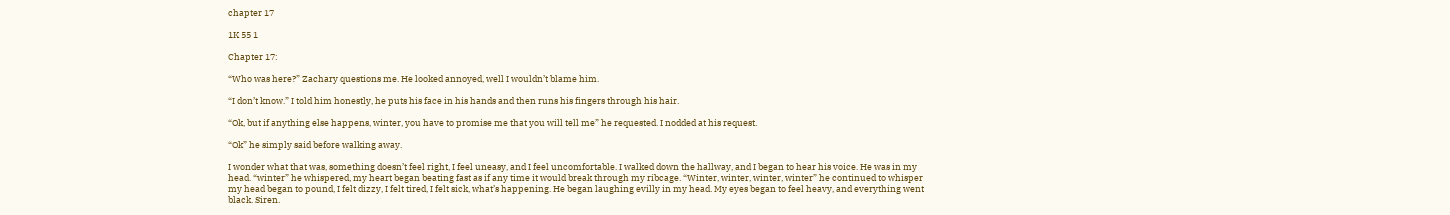chapter 17

1K 55 1

Chapter 17:

“Who was here?” Zachary questions me. He looked annoyed, well I wouldn’t blame him.

“I don’t know.” I told him honestly, he puts his face in his hands and then runs his fingers through his hair.

“Ok, but if anything else happens, winter, you have to promise me that you will tell me” he requested. I nodded at his request.

“Ok” he simply said before walking away.

I wonder what that was, something doesn’t feel right, I feel uneasy, and I feel uncomfortable. I walked down the hallway, and I began to hear his voice. He was in my head. “winter” he whispered, my heart began beating fast as if any time it would break through my ribcage. “Winter, winter, winter, winter” he continued to whisper my head began to pound, I felt dizzy, I felt tired, I felt sick, what’s happening. He began laughing evilly in my head. My eyes began to feel heavy, and everything went black. Siren.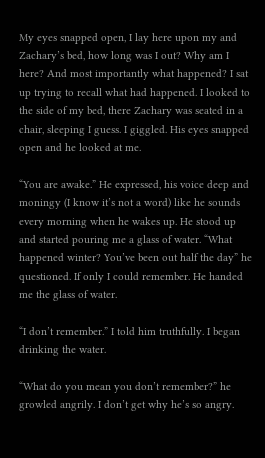My eyes snapped open, I lay here upon my and Zachary’s bed, how long was I out? Why am I here? And most importantly what happened? I sat up trying to recall what had happened. I looked to the side of my bed, there Zachary was seated in a chair, sleeping I guess. I giggled. His eyes snapped open and he looked at me.

“You are awake.” He expressed, his voice deep and moningy (I know it’s not a word) like he sounds every morning when he wakes up. He stood up and started pouring me a glass of water. “What happened winter? You’ve been out half the day” he questioned. If only I could remember. He handed me the glass of water.

“I don’t remember.” I told him truthfully. I began drinking the water.

“What do you mean you don’t remember?” he growled angrily. I don’t get why he’s so angry.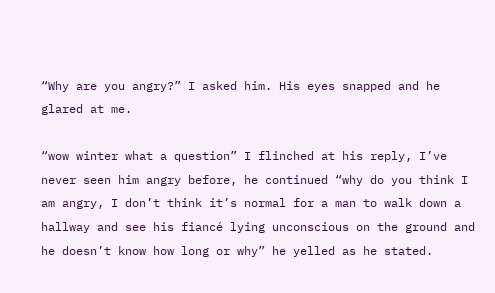“Why are you angry?” I asked him. His eyes snapped and he glared at me.

“wow winter what a question” I flinched at his reply, I’ve never seen him angry before, he continued “why do you think I am angry, I don’t think it’s normal for a man to walk down a hallway and see his fiancé lying unconscious on the ground and he doesn’t know how long or why” he yelled as he stated.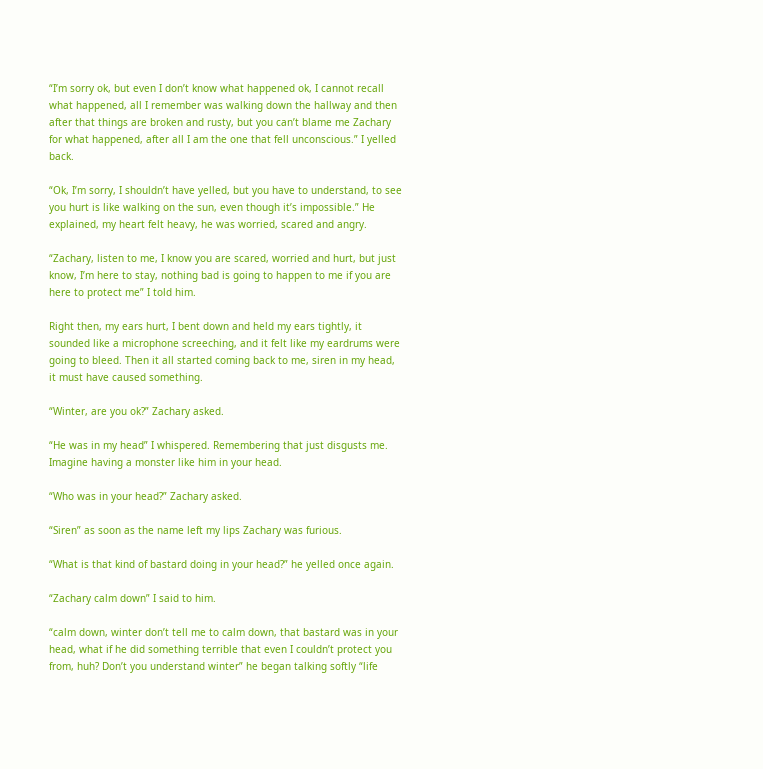“I’m sorry ok, but even I don’t know what happened ok, I cannot recall what happened, all I remember was walking down the hallway and then after that things are broken and rusty, but you can’t blame me Zachary for what happened, after all I am the one that fell unconscious.” I yelled back.

“Ok, I’m sorry, I shouldn’t have yelled, but you have to understand, to see you hurt is like walking on the sun, even though it’s impossible.” He explained, my heart felt heavy, he was worried, scared and angry.

“Zachary, listen to me, I know you are scared, worried and hurt, but just know, I’m here to stay, nothing bad is going to happen to me if you are here to protect me” I told him.

Right then, my ears hurt, I bent down and held my ears tightly, it sounded like a microphone screeching, and it felt like my eardrums were going to bleed. Then it all started coming back to me, siren in my head, it must have caused something.

“Winter, are you ok?” Zachary asked.

“He was in my head” I whispered. Remembering that just disgusts me. Imagine having a monster like him in your head.

“Who was in your head?” Zachary asked.

“Siren” as soon as the name left my lips Zachary was furious.

“What is that kind of bastard doing in your head?” he yelled once again.

“Zachary calm down” I said to him.

“calm down, winter don’t tell me to calm down, that bastard was in your head, what if he did something terrible that even I couldn’t protect you from, huh? Don’t you understand winter” he began talking softly “life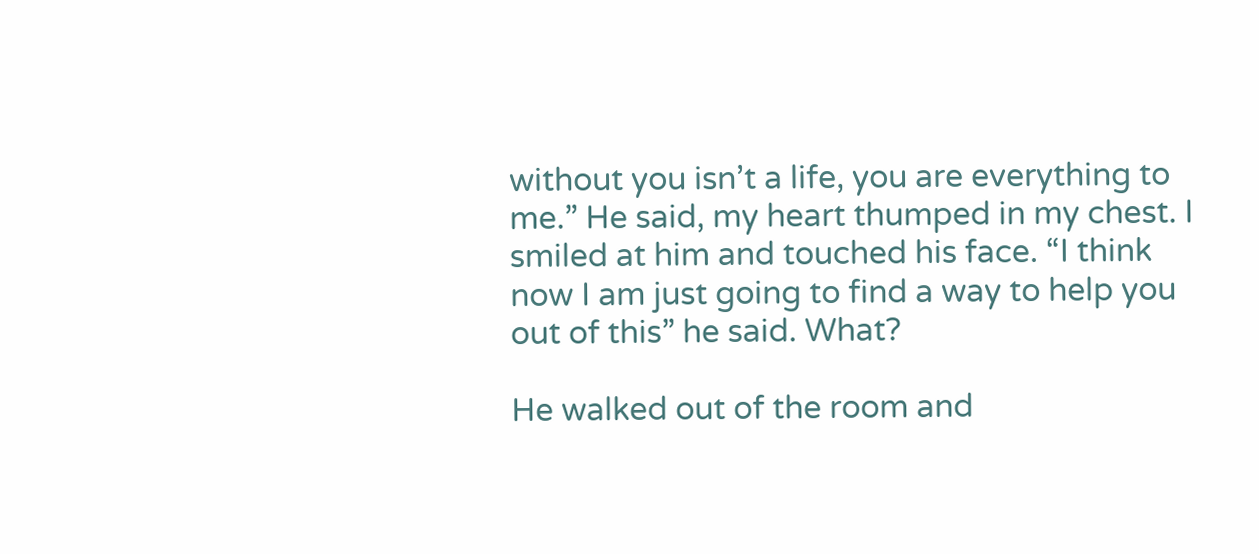without you isn’t a life, you are everything to me.” He said, my heart thumped in my chest. I smiled at him and touched his face. “I think now I am just going to find a way to help you out of this” he said. What?

He walked out of the room and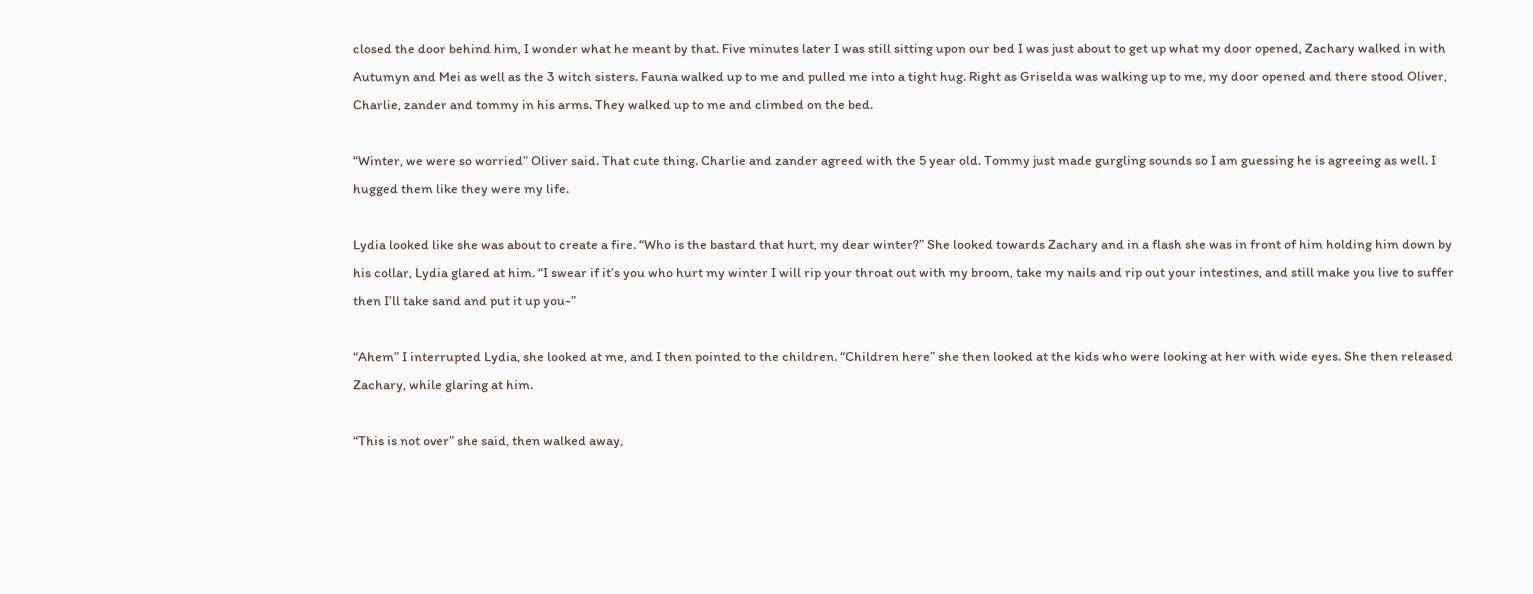closed the door behind him, I wonder what he meant by that. Five minutes later I was still sitting upon our bed I was just about to get up what my door opened, Zachary walked in with Autumyn and Mei as well as the 3 witch sisters. Fauna walked up to me and pulled me into a tight hug. Right as Griselda was walking up to me, my door opened and there stood Oliver, Charlie, zander and tommy in his arms. They walked up to me and climbed on the bed.

“Winter, we were so worried” Oliver said. That cute thing. Charlie and zander agreed with the 5 year old. Tommy just made gurgling sounds so I am guessing he is agreeing as well. I hugged them like they were my life.

Lydia looked like she was about to create a fire. “Who is the bastard that hurt, my dear winter?” She looked towards Zachary and in a flash she was in front of him holding him down by his collar, Lydia glared at him. “I swear if it’s you who hurt my winter I will rip your throat out with my broom, take my nails and rip out your intestines, and still make you live to suffer then I’ll take sand and put it up you-”

“Ahem” I interrupted Lydia, she looked at me, and I then pointed to the children. “Children here” she then looked at the kids who were looking at her with wide eyes. She then released Zachary, while glaring at him.

“This is not over” she said, then walked away,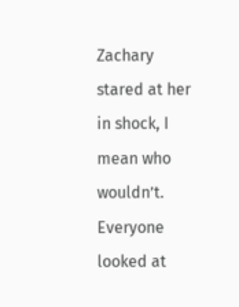Zachary stared at her in shock, I mean who wouldn’t. Everyone looked at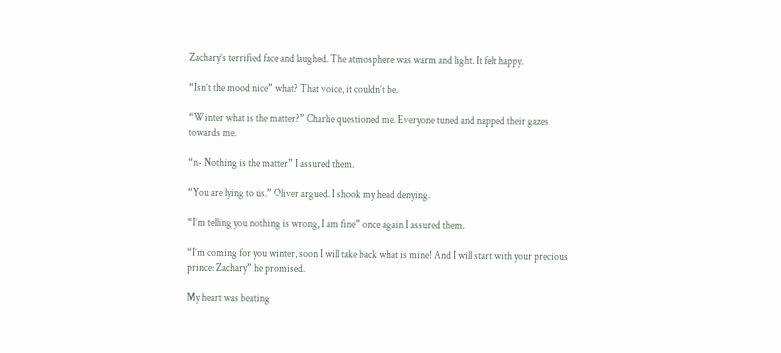Zachary’s terrified face and laughed. The atmosphere was warm and light. It felt happy.

“Isn’t the mood nice” what? That voice, it couldn’t be.

“Winter what is the matter?” Charlie questioned me. Everyone tuned and napped their gazes towards me.

“n- Nothing is the matter” I assured them.

“You are lying to us.” Oliver argued. I shook my head denying.

“I’m telling you nothing is wrong, I am fine” once again I assured them.

“I’m coming for you winter, soon I will take back what is mine! And I will start with your precious prince: Zachary” he promised.

My heart was beating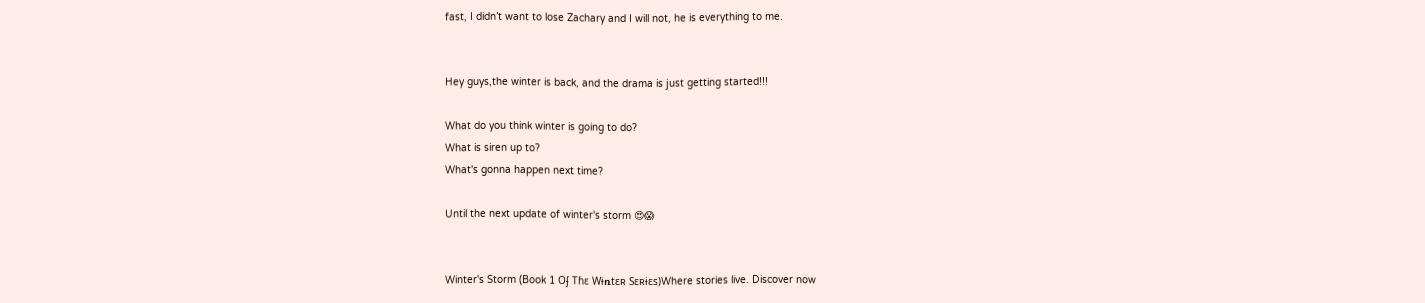fast, I didn’t want to lose Zachary and I will not, he is everything to me.


Hey guys,the winter is back, and the drama is just getting started!!!

What do you think winter is going to do?
What is siren up to?
What's gonna happen next time?

Until the next update of winter's storm 😍😱


Winter's Storm (Book 1 Oʄ Tɦɛ Wɨռtɛʀ Sɛʀɨɛs)Where stories live. Discover now